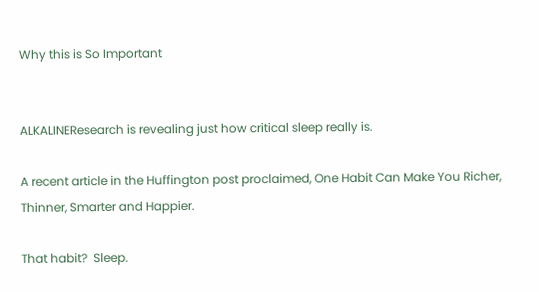Why this is So Important


ALKALINEResearch is revealing just how critical sleep really is.

A recent article in the Huffington post proclaimed, One Habit Can Make You Richer, Thinner, Smarter and Happier.

That habit?  Sleep.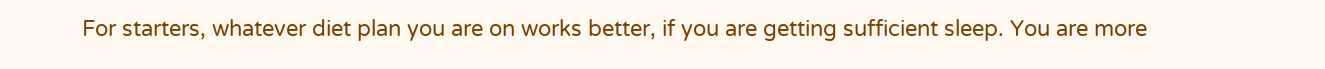For starters, whatever diet plan you are on works better, if you are getting sufficient sleep. You are more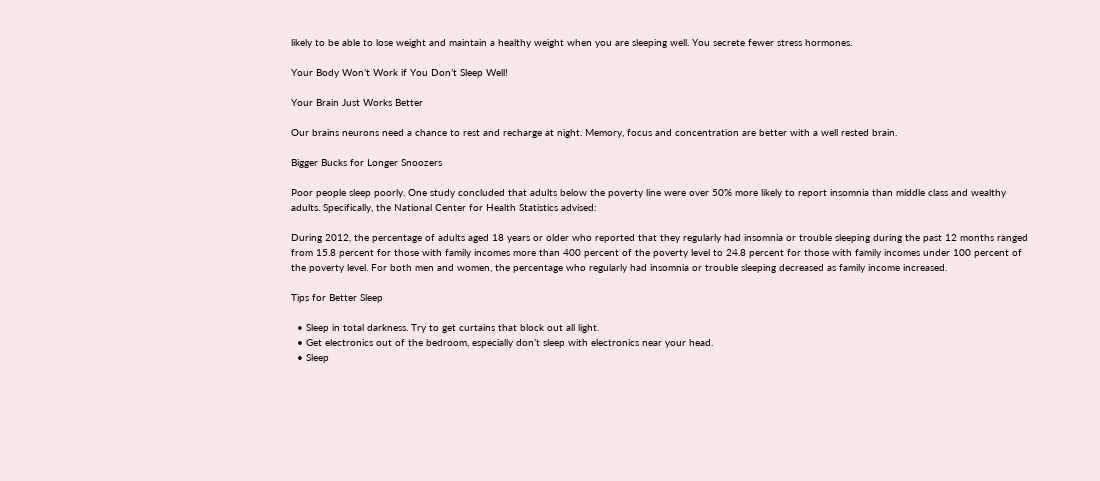likely to be able to lose weight and maintain a healthy weight when you are sleeping well. You secrete fewer stress hormones.

Your Body Won’t Work if You Don’t Sleep Well!

Your Brain Just Works Better

Our brains neurons need a chance to rest and recharge at night. Memory, focus and concentration are better with a well rested brain.

Bigger Bucks for Longer Snoozers

Poor people sleep poorly. One study concluded that adults below the poverty line were over 50% more likely to report insomnia than middle class and wealthy adults. Specifically, the National Center for Health Statistics advised:

During 2012, the percentage of adults aged 18 years or older who reported that they regularly had insomnia or trouble sleeping during the past 12 months ranged from 15.8 percent for those with family incomes more than 400 percent of the poverty level to 24.8 percent for those with family incomes under 100 percent of the poverty level. For both men and women, the percentage who regularly had insomnia or trouble sleeping decreased as family income increased.

Tips for Better Sleep

  • Sleep in total darkness. Try to get curtains that block out all light.
  • Get electronics out of the bedroom, especially don’t sleep with electronics near your head.
  • Sleep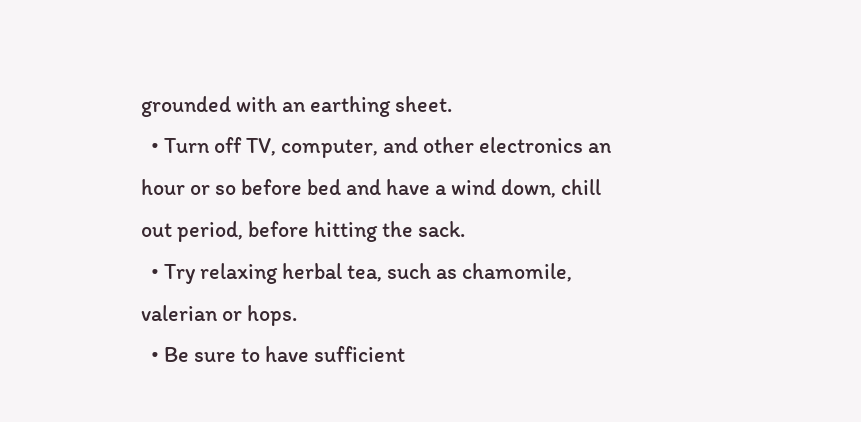grounded with an earthing sheet.
  • Turn off TV, computer, and other electronics an hour or so before bed and have a wind down, chill out period, before hitting the sack.
  • Try relaxing herbal tea, such as chamomile, valerian or hops.
  • Be sure to have sufficient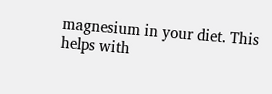magnesium in your diet. This helps with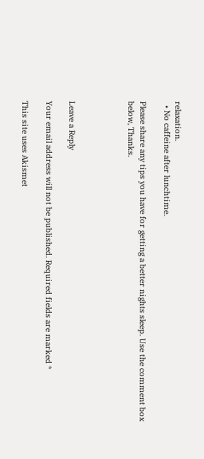relaxation.
  • No caffeine after lunchtime.

Please share any tips you have for getting a better nights sleep. Use the comment box below, Thanks.




Leave a Reply

Your email address will not be published. Required fields are marked *

This site uses Akismet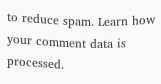to reduce spam. Learn how your comment data is processed.